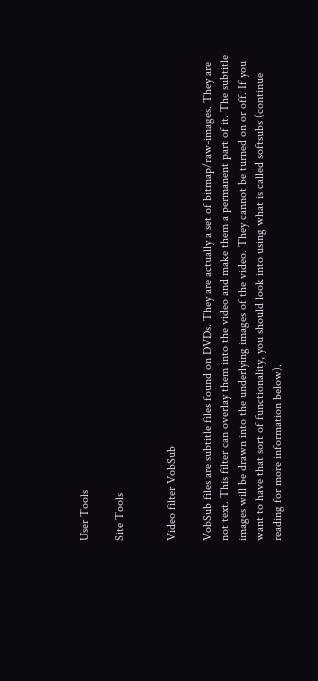User Tools

Site Tools


Video filter VobSub

VobSub files are subtitle files found on DVDs. They are actually a set of bitmap/raw-images. They are not text. This filter can overlay them into the video and make them a permanent part of it. The subtitle images will be drawn into the underlying images of the video. They cannot be turned on or off. If you want to have that sort of functionality, you should look into using what is called softsubs (continue reading for more information below).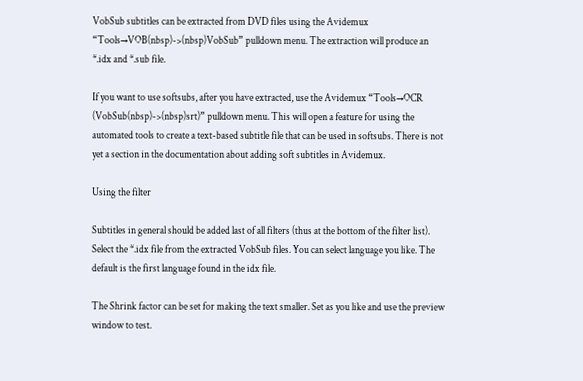VobSub subtitles can be extracted from DVD files using the Avidemux “Tools→VOB(nbsp)->(nbsp)VobSub” pulldown menu. The extraction will produce an *.idx and *.sub file.

If you want to use softsubs, after you have extracted, use the Avidemux “Tools→OCR (VobSub(nbsp)->(nbsp)srt)” pulldown menu. This will open a feature for using the automated tools to create a text-based subtitle file that can be used in softsubs. There is not yet a section in the documentation about adding soft subtitles in Avidemux.

Using the filter

Subtitles in general should be added last of all filters (thus at the bottom of the filter list). Select the *.idx file from the extracted VobSub files. You can select language you like. The default is the first language found in the idx file.

The Shrink factor can be set for making the text smaller. Set as you like and use the preview window to test.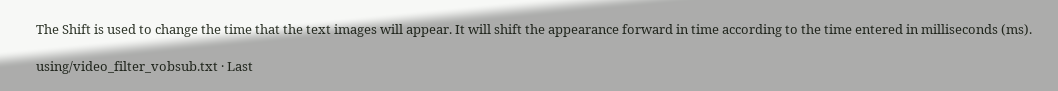The Shift is used to change the time that the text images will appear. It will shift the appearance forward in time according to the time entered in milliseconds (ms).

using/video_filter_vobsub.txt · Last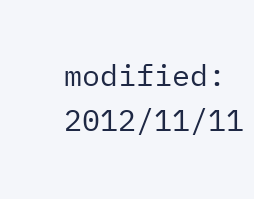modified: 2012/11/11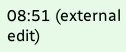08:51 (external edit)